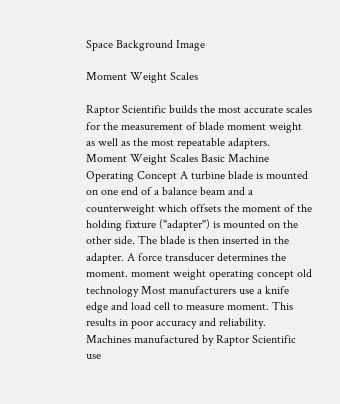Space Background Image

Moment Weight Scales

Raptor Scientific builds the most accurate scales for the measurement of blade moment weight as well as the most repeatable adapters. Moment Weight Scales Basic Machine Operating Concept A turbine blade is mounted on one end of a balance beam and a counterweight which offsets the moment of the holding fixture ("adapter") is mounted on the other side. The blade is then inserted in the adapter. A force transducer determines the moment. moment weight operating concept old technology Most manufacturers use a knife edge and load cell to measure moment. This results in poor accuracy and reliability. Machines manufactured by Raptor Scientific use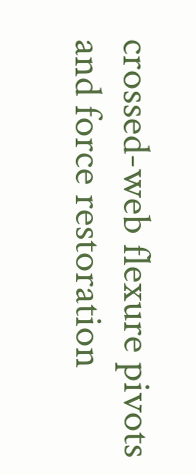crossed-web flexure pivots and force restoration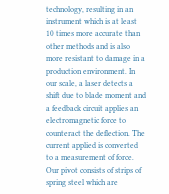technology, resulting in an instrument which is at least 10 times more accurate than other methods and is also more resistant to damage in a production environment. In our scale, a laser detects a shift due to blade moment and a feedback circuit applies an electromagnetic force to counteract the deflection. The current applied is converted to a measurement of force. Our pivot consists of strips of spring steel which are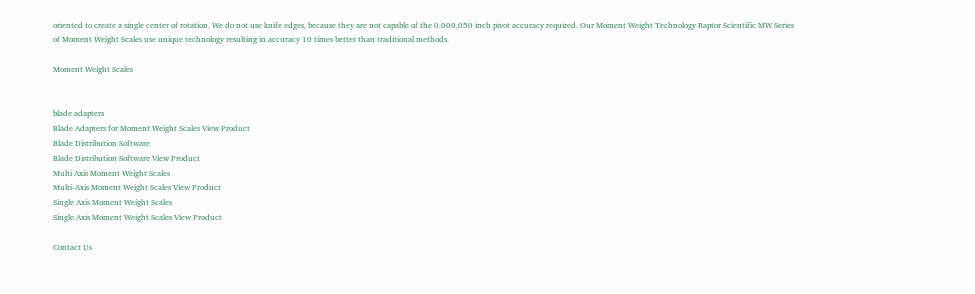oriented to create a single center of rotation. We do not use knife edges, because they are not capable of the 0.000,050 inch pivot accuracy required. Our Moment Weight Technology Raptor Scientific MW Series of Moment Weight Scales use unique technology resulting in accuracy 10 times better than traditional methods.

Moment Weight Scales


blade adapters
Blade Adapters for Moment Weight Scales View Product
Blade Distribution Software
Blade Distribution Software View Product
Multi Axis Moment Weight Scales
Multi-Axis Moment Weight Scales View Product
Single Axis Moment Weight Scales
Single Axis Moment Weight Scales View Product

Contact Us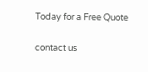Today for a Free Quote

contact us